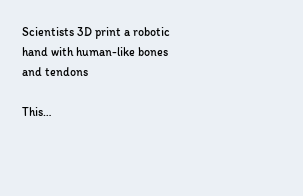Scientists 3D print a robotic hand with human-like bones and tendons

This…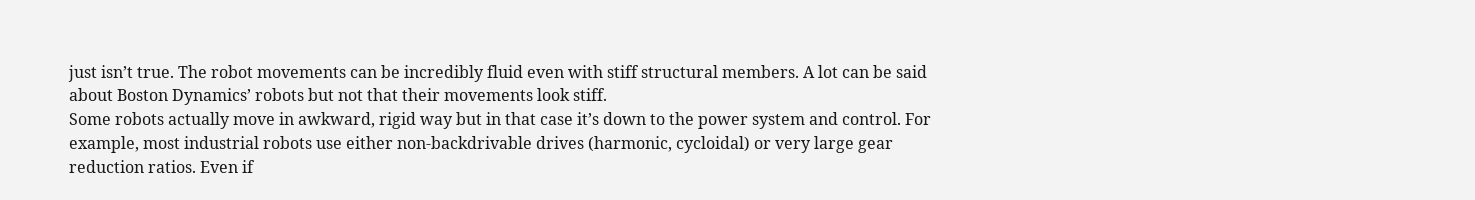just isn’t true. The robot movements can be incredibly fluid even with stiff structural members. A lot can be said about Boston Dynamics’ robots but not that their movements look stiff.
Some robots actually move in awkward, rigid way but in that case it’s down to the power system and control. For example, most industrial robots use either non-backdrivable drives (harmonic, cycloidal) or very large gear reduction ratios. Even if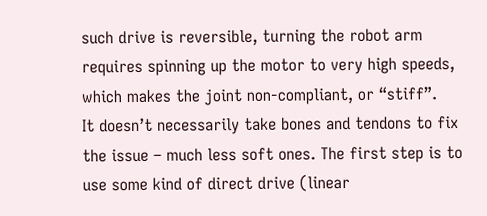such drive is reversible, turning the robot arm requires spinning up the motor to very high speeds, which makes the joint non-compliant, or “stiff”.
It doesn’t necessarily take bones and tendons to fix the issue – much less soft ones. The first step is to use some kind of direct drive (linear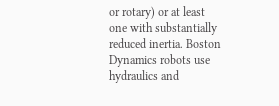or rotary) or at least one with substantially reduced inertia. Boston Dynamics robots use hydraulics and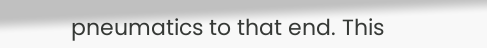pneumatics to that end. This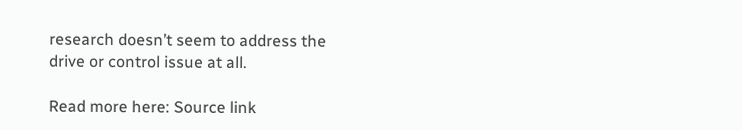research doesn’t seem to address the drive or control issue at all.

Read more here: Source link